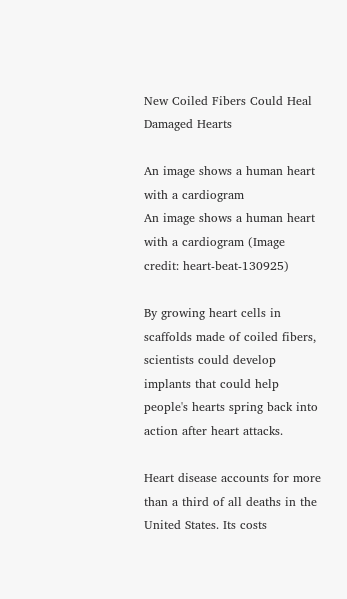New Coiled Fibers Could Heal Damaged Hearts

An image shows a human heart with a cardiogram
An image shows a human heart with a cardiogram (Image credit: heart-beat-130925)

By growing heart cells in scaffolds made of coiled fibers, scientists could develop implants that could help people's hearts spring back into action after heart attacks.

Heart disease accounts for more than a third of all deaths in the United States. Its costs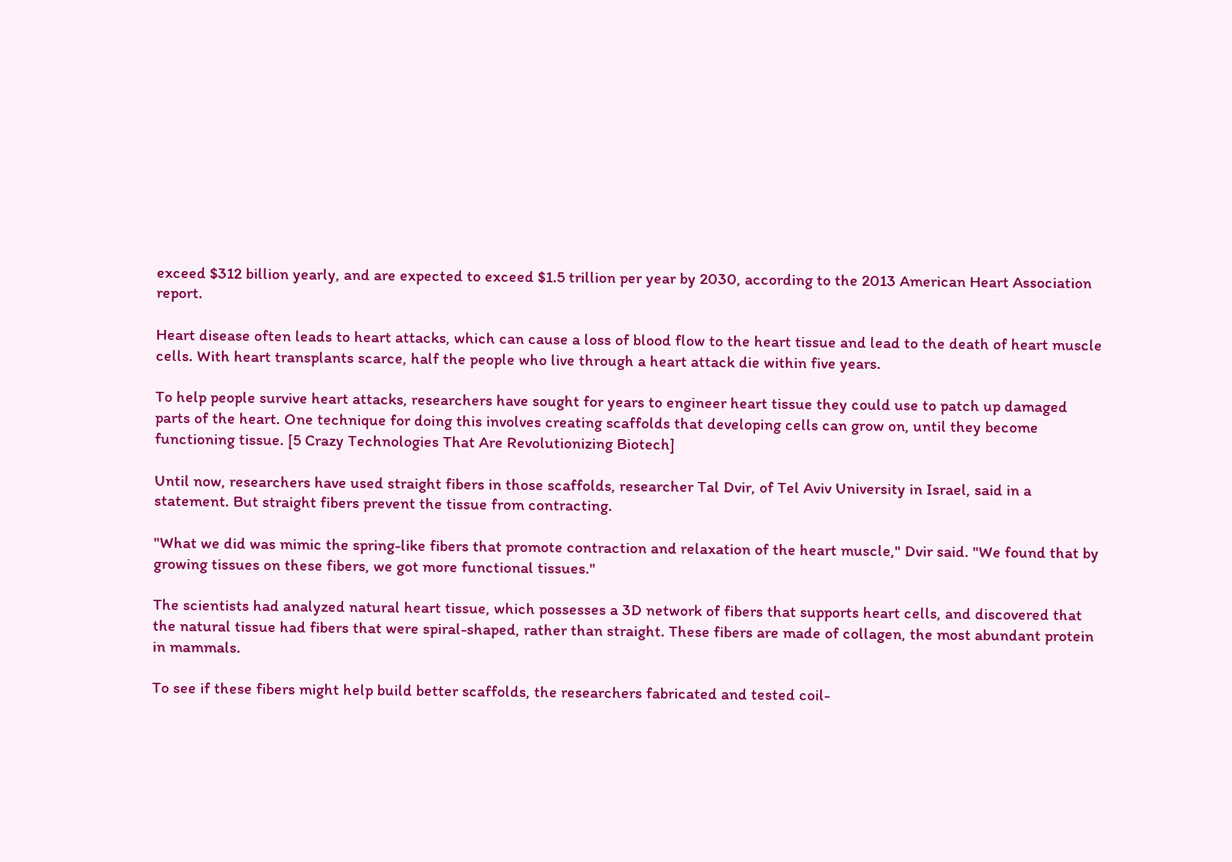exceed $312 billion yearly, and are expected to exceed $1.5 trillion per year by 2030, according to the 2013 American Heart Association report.

Heart disease often leads to heart attacks, which can cause a loss of blood flow to the heart tissue and lead to the death of heart muscle cells. With heart transplants scarce, half the people who live through a heart attack die within five years.

To help people survive heart attacks, researchers have sought for years to engineer heart tissue they could use to patch up damaged parts of the heart. One technique for doing this involves creating scaffolds that developing cells can grow on, until they become functioning tissue. [5 Crazy Technologies That Are Revolutionizing Biotech]

Until now, researchers have used straight fibers in those scaffolds, researcher Tal Dvir, of Tel Aviv University in Israel, said in a statement. But straight fibers prevent the tissue from contracting.

"What we did was mimic the spring-like fibers that promote contraction and relaxation of the heart muscle," Dvir said. "We found that by growing tissues on these fibers, we got more functional tissues."

The scientists had analyzed natural heart tissue, which possesses a 3D network of fibers that supports heart cells, and discovered that the natural tissue had fibers that were spiral-shaped, rather than straight. These fibers are made of collagen, the most abundant protein in mammals.

To see if these fibers might help build better scaffolds, the researchers fabricated and tested coil-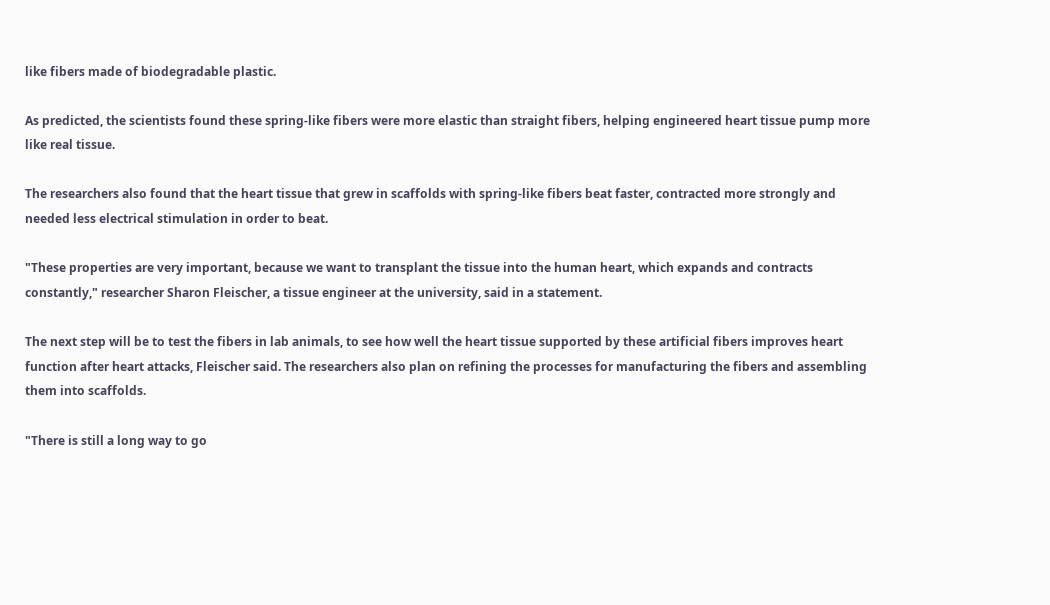like fibers made of biodegradable plastic.

As predicted, the scientists found these spring-like fibers were more elastic than straight fibers, helping engineered heart tissue pump more like real tissue.

The researchers also found that the heart tissue that grew in scaffolds with spring-like fibers beat faster, contracted more strongly and needed less electrical stimulation in order to beat.

"These properties are very important, because we want to transplant the tissue into the human heart, which expands and contracts constantly," researcher Sharon Fleischer, a tissue engineer at the university, said in a statement.

The next step will be to test the fibers in lab animals, to see how well the heart tissue supported by these artificial fibers improves heart function after heart attacks, Fleischer said. The researchers also plan on refining the processes for manufacturing the fibers and assembling them into scaffolds.

"There is still a long way to go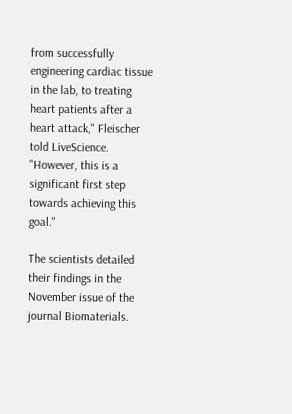from successfully engineering cardiac tissue in the lab, to treating heart patients after a heart attack," Fleischer told LiveScience. "However, this is a significant first step towards achieving this goal."

The scientists detailed their findings in the November issue of the journal Biomaterials.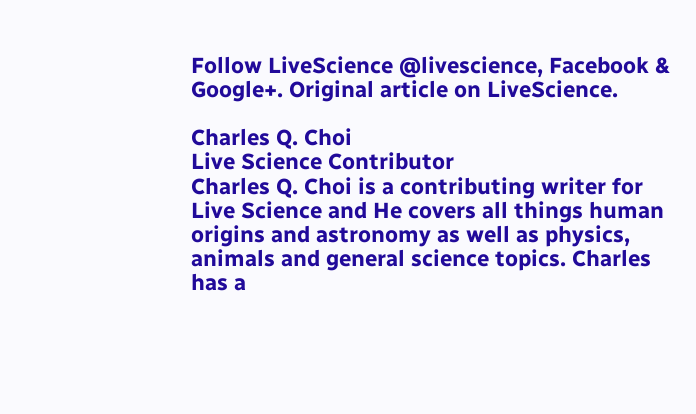Follow LiveScience @livescience, Facebook & Google+. Original article on LiveScience.

Charles Q. Choi
Live Science Contributor
Charles Q. Choi is a contributing writer for Live Science and He covers all things human origins and astronomy as well as physics, animals and general science topics. Charles has a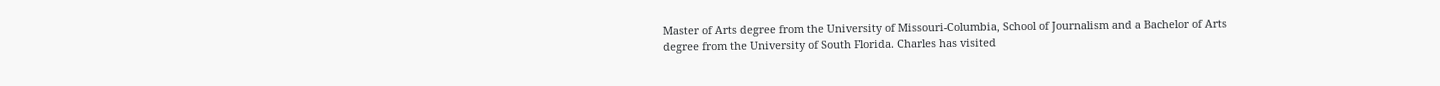Master of Arts degree from the University of Missouri-Columbia, School of Journalism and a Bachelor of Arts degree from the University of South Florida. Charles has visited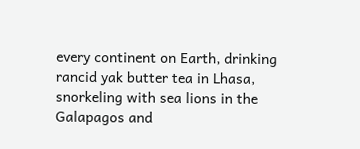every continent on Earth, drinking rancid yak butter tea in Lhasa, snorkeling with sea lions in the Galapagos and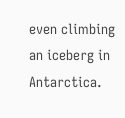even climbing an iceberg in Antarctica.